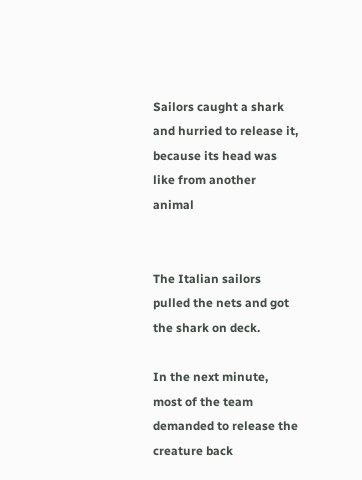Sailors caught a shark and hurried to release it, because its head was like from another animal


The Italian sailors pulled the nets and got the shark on deck.

In the next minute, most of the team demanded to release the creature back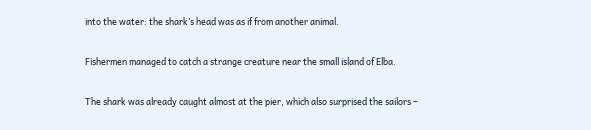into the water: the shark’s head was as if from another animal.

Fishermen managed to catch a strange creature near the small island of Elba.

The shark was already caught almost at the pier, which also surprised the sailors –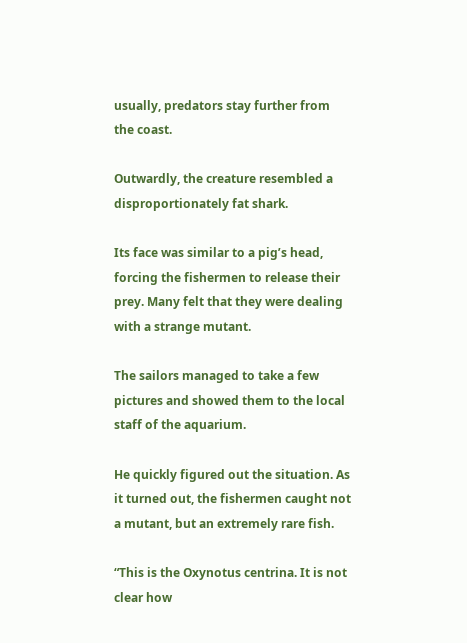usually, predators stay further from the coast.

Outwardly, the creature resembled a disproportionately fat shark.

Its face was similar to a pig’s head, forcing the fishermen to release their prey. Many felt that they were dealing with a strange mutant.

The sailors managed to take a few pictures and showed them to the local staff of the aquarium.

He quickly figured out the situation. As it turned out, the fishermen caught not a mutant, but an extremely rare fish.

“This is the Oxynotus centrina. It is not clear how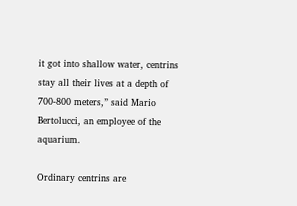it got into shallow water, centrins stay all their lives at a depth of 700-800 meters,” said Mario Bertolucci, an employee of the aquarium.

Ordinary centrins are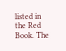listed in the Red Book. The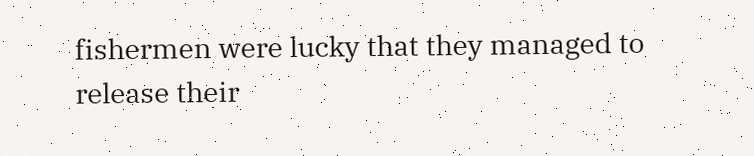fishermen were lucky that they managed to release their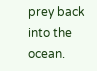prey back into the ocean.